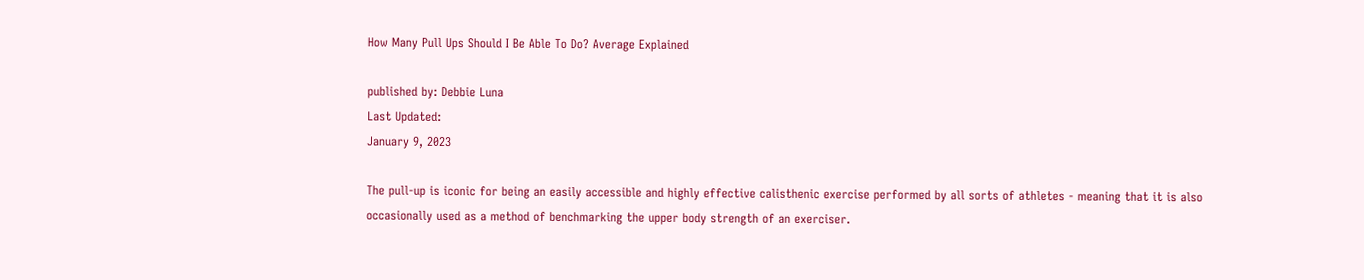How Many Pull Ups Should I Be Able To Do? Average Explained

published by: Debbie Luna
Last Updated:
January 9, 2023

The pull-up is iconic for being an easily accessible and highly effective calisthenic exercise performed by all sorts of athletes - meaning that it is also occasionally used as a method of benchmarking the upper body strength of an exerciser.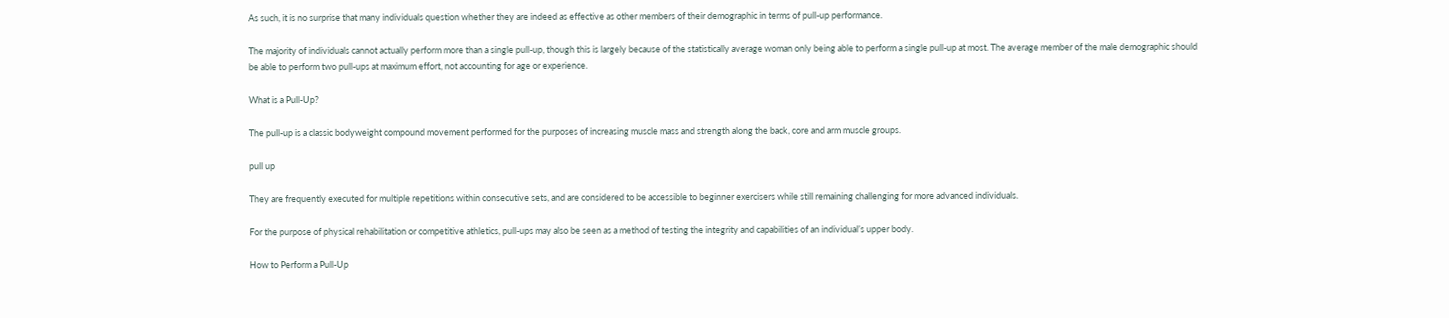As such, it is no surprise that many individuals question whether they are indeed as effective as other members of their demographic in terms of pull-up performance.

The majority of individuals cannot actually perform more than a single pull-up, though this is largely because of the statistically average woman only being able to perform a single pull-up at most. The average member of the male demographic should be able to perform two pull-ups at maximum effort, not accounting for age or experience.

What is a Pull-Up?

The pull-up is a classic bodyweight compound movement performed for the purposes of increasing muscle mass and strength along the back, core and arm muscle groups.

pull up

They are frequently executed for multiple repetitions within consecutive sets, and are considered to be accessible to beginner exercisers while still remaining challenging for more advanced individuals.

For the purpose of physical rehabilitation or competitive athletics, pull-ups may also be seen as a method of testing the integrity and capabilities of an individual’s upper body.

How to Perform a Pull-Up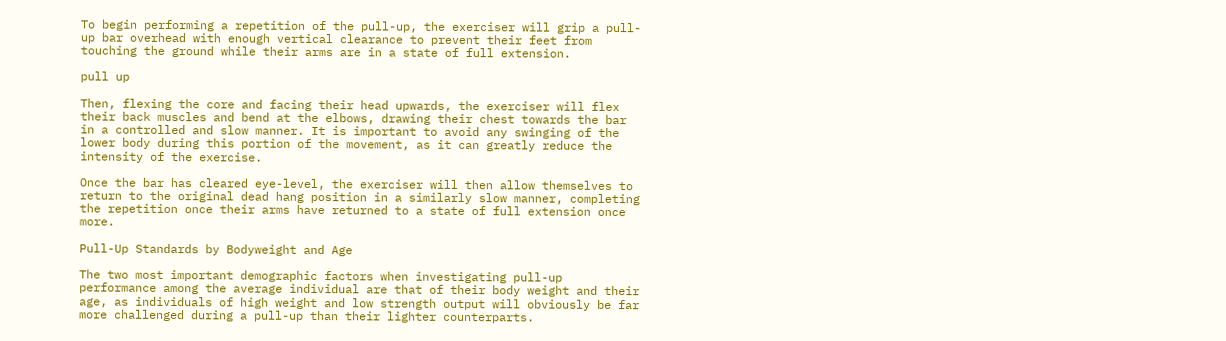To begin performing a repetition of the pull-up, the exerciser will grip a pull-up bar overhead with enough vertical clearance to prevent their feet from touching the ground while their arms are in a state of full extension.

pull up

Then, flexing the core and facing their head upwards, the exerciser will flex their back muscles and bend at the elbows, drawing their chest towards the bar in a controlled and slow manner. It is important to avoid any swinging of the lower body during this portion of the movement, as it can greatly reduce the intensity of the exercise.

Once the bar has cleared eye-level, the exerciser will then allow themselves to return to the original dead hang position in a similarly slow manner, completing the repetition once their arms have returned to a state of full extension once more.

Pull-Up Standards by Bodyweight and Age

The two most important demographic factors when investigating pull-up performance among the average individual are that of their body weight and their age, as individuals of high weight and low strength output will obviously be far more challenged during a pull-up than their lighter counterparts.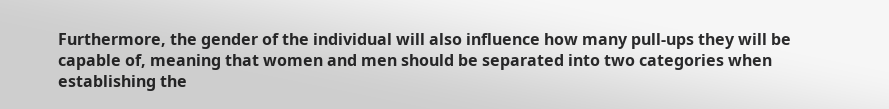Furthermore, the gender of the individual will also influence how many pull-ups they will be capable of, meaning that women and men should be separated into two categories when establishing the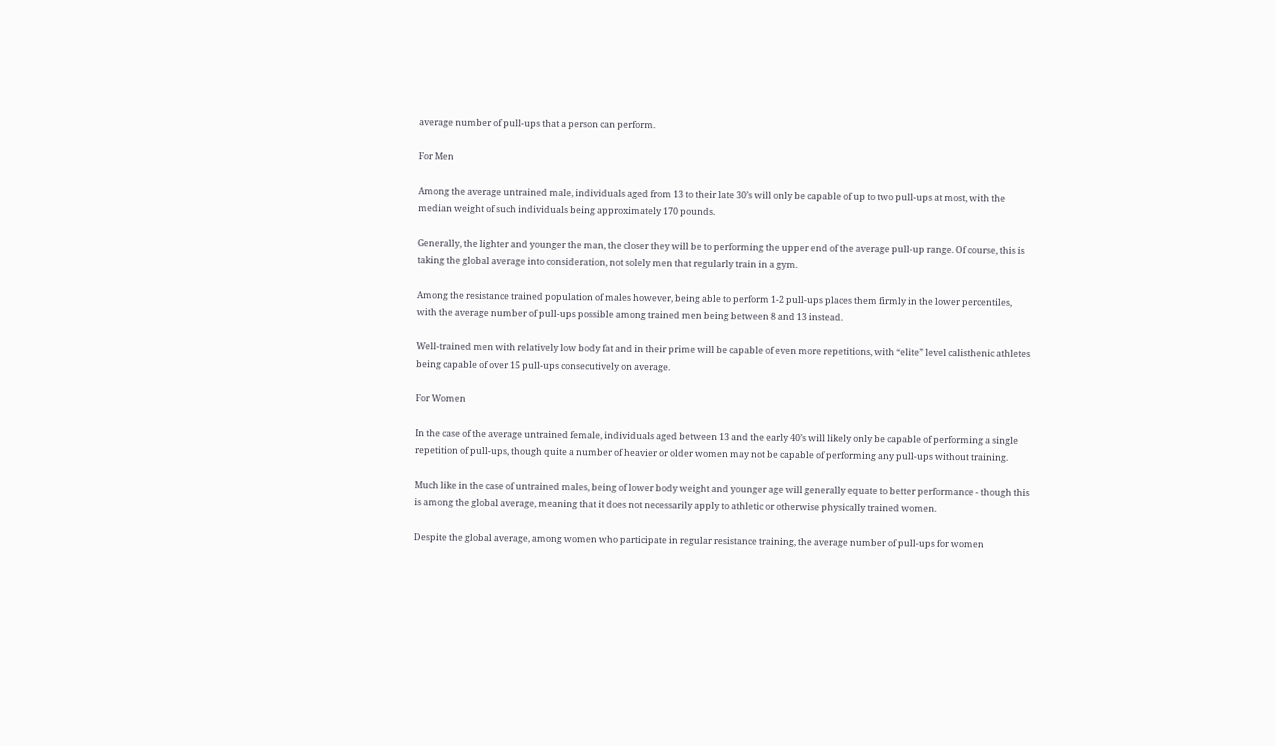average number of pull-ups that a person can perform.

For Men

Among the average untrained male, individuals aged from 13 to their late 30’s will only be capable of up to two pull-ups at most, with the median weight of such individuals being approximately 170 pounds.

Generally, the lighter and younger the man, the closer they will be to performing the upper end of the average pull-up range. Of course, this is taking the global average into consideration, not solely men that regularly train in a gym.

Among the resistance trained population of males however, being able to perform 1-2 pull-ups places them firmly in the lower percentiles, with the average number of pull-ups possible among trained men being between 8 and 13 instead.

Well-trained men with relatively low body fat and in their prime will be capable of even more repetitions, with “elite” level calisthenic athletes being capable of over 15 pull-ups consecutively on average.

For Women

In the case of the average untrained female, individuals aged between 13 and the early 40’s will likely only be capable of performing a single repetition of pull-ups, though quite a number of heavier or older women may not be capable of performing any pull-ups without training.

Much like in the case of untrained males, being of lower body weight and younger age will generally equate to better performance - though this is among the global average, meaning that it does not necessarily apply to athletic or otherwise physically trained women.

Despite the global average, among women who participate in regular resistance training, the average number of pull-ups for women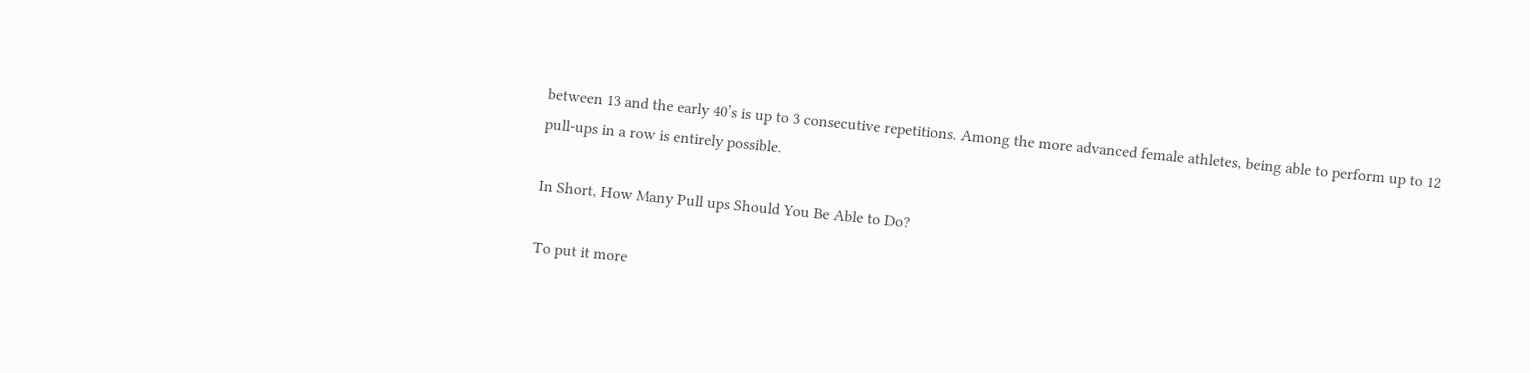between 13 and the early 40’s is up to 3 consecutive repetitions. Among the more advanced female athletes, being able to perform up to 12 pull-ups in a row is entirely possible.

In Short, How Many Pull ups Should You Be Able to Do?

To put it more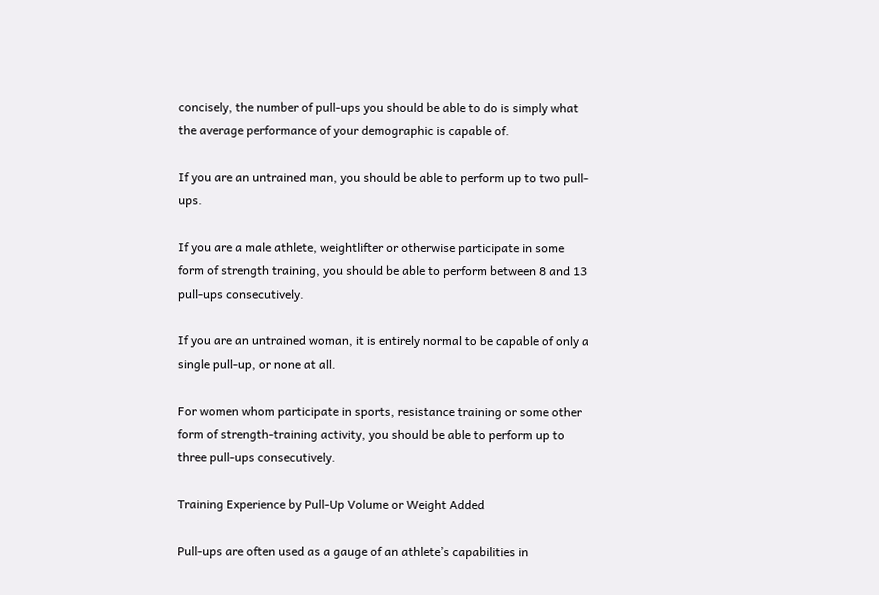concisely, the number of pull-ups you should be able to do is simply what the average performance of your demographic is capable of.

If you are an untrained man, you should be able to perform up to two pull-ups.

If you are a male athlete, weightlifter or otherwise participate in some form of strength training, you should be able to perform between 8 and 13 pull-ups consecutively.

If you are an untrained woman, it is entirely normal to be capable of only a single pull-up, or none at all.

For women whom participate in sports, resistance training or some other form of strength-training activity, you should be able to perform up to three pull-ups consecutively.

Training Experience by Pull-Up Volume or Weight Added

Pull-ups are often used as a gauge of an athlete’s capabilities in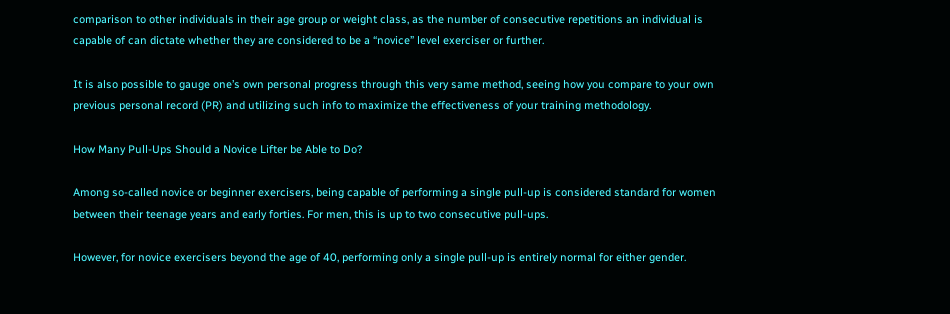comparison to other individuals in their age group or weight class, as the number of consecutive repetitions an individual is capable of can dictate whether they are considered to be a “novice” level exerciser or further.

It is also possible to gauge one’s own personal progress through this very same method, seeing how you compare to your own previous personal record (PR) and utilizing such info to maximize the effectiveness of your training methodology.

How Many Pull-Ups Should a Novice Lifter be Able to Do?

Among so-called novice or beginner exercisers, being capable of performing a single pull-up is considered standard for women between their teenage years and early forties. For men, this is up to two consecutive pull-ups.

However, for novice exercisers beyond the age of 40, performing only a single pull-up is entirely normal for either gender.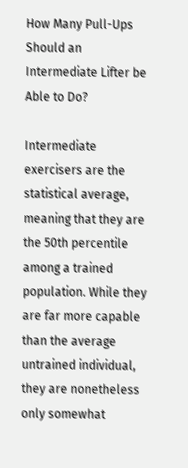How Many Pull-Ups Should an Intermediate Lifter be Able to Do?

Intermediate exercisers are the statistical average, meaning that they are the 50th percentile among a trained population. While they are far more capable than the average untrained individual, they are nonetheless only somewhat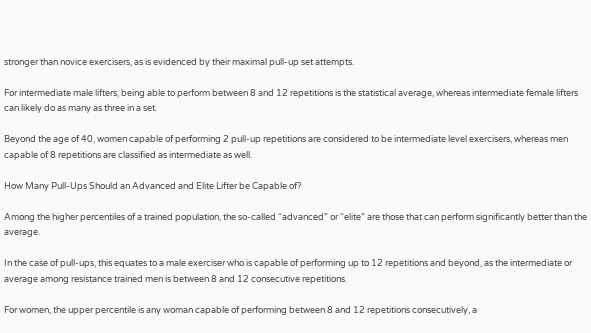stronger than novice exercisers, as is evidenced by their maximal pull-up set attempts.

For intermediate male lifters, being able to perform between 8 and 12 repetitions is the statistical average, whereas intermediate female lifters can likely do as many as three in a set.

Beyond the age of 40, women capable of performing 2 pull-up repetitions are considered to be intermediate level exercisers, whereas men capable of 8 repetitions are classified as intermediate as well.

How Many Pull-Ups Should an Advanced and Elite Lifter be Capable of?

Among the higher percentiles of a trained population, the so-called “advanced” or “elite” are those that can perform significantly better than the average.

In the case of pull-ups, this equates to a male exerciser who is capable of performing up to 12 repetitions and beyond, as the intermediate or average among resistance trained men is between 8 and 12 consecutive repetitions.

For women, the upper percentile is any woman capable of performing between 8 and 12 repetitions consecutively, a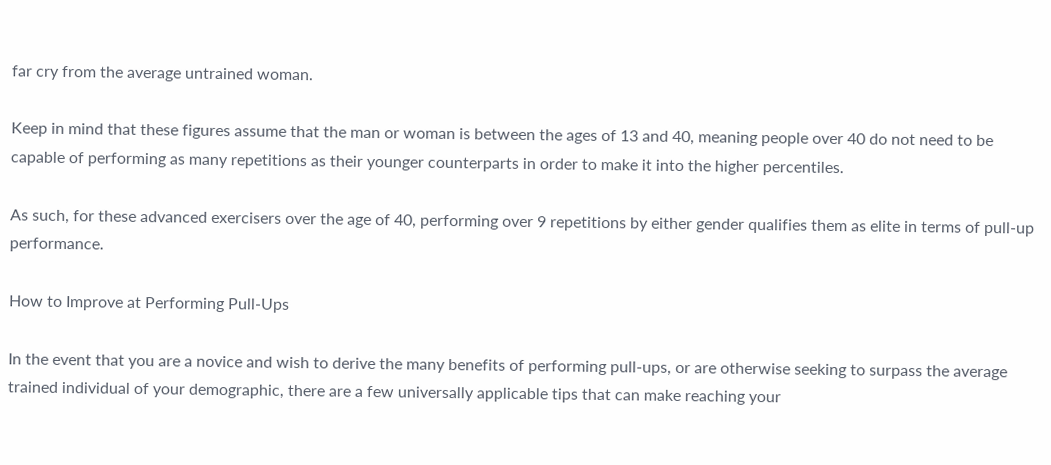far cry from the average untrained woman.

Keep in mind that these figures assume that the man or woman is between the ages of 13 and 40, meaning people over 40 do not need to be capable of performing as many repetitions as their younger counterparts in order to make it into the higher percentiles.

As such, for these advanced exercisers over the age of 40, performing over 9 repetitions by either gender qualifies them as elite in terms of pull-up performance.

How to Improve at Performing Pull-Ups

In the event that you are a novice and wish to derive the many benefits of performing pull-ups, or are otherwise seeking to surpass the average trained individual of your demographic, there are a few universally applicable tips that can make reaching your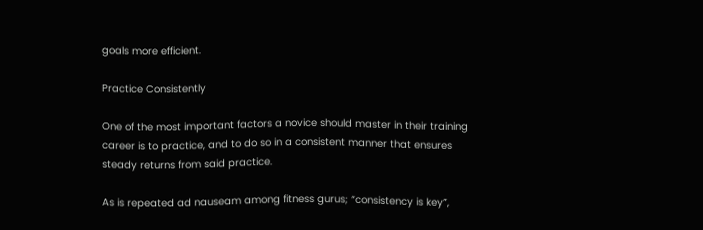goals more efficient.

Practice Consistently

One of the most important factors a novice should master in their training career is to practice, and to do so in a consistent manner that ensures steady returns from said practice.

As is repeated ad nauseam among fitness gurus; “consistency is key”,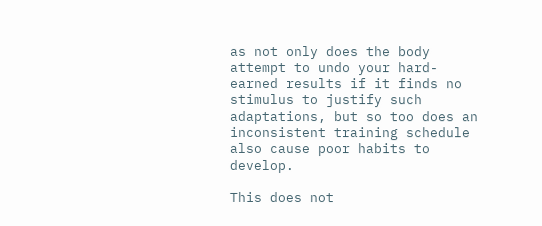as not only does the body attempt to undo your hard-earned results if it finds no stimulus to justify such adaptations, but so too does an inconsistent training schedule also cause poor habits to develop.

This does not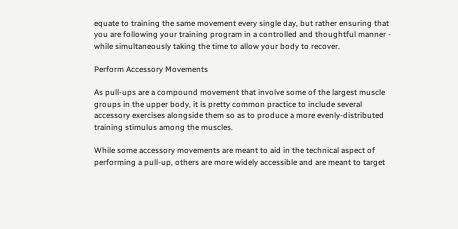equate to training the same movement every single day, but rather ensuring that you are following your training program in a controlled and thoughtful manner - while simultaneously taking the time to allow your body to recover.

Perform Accessory Movements

As pull-ups are a compound movement that involve some of the largest muscle groups in the upper body, it is pretty common practice to include several accessory exercises alongside them so as to produce a more evenly-distributed training stimulus among the muscles.

While some accessory movements are meant to aid in the technical aspect of performing a pull-up, others are more widely accessible and are meant to target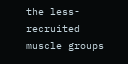the less-recruited muscle groups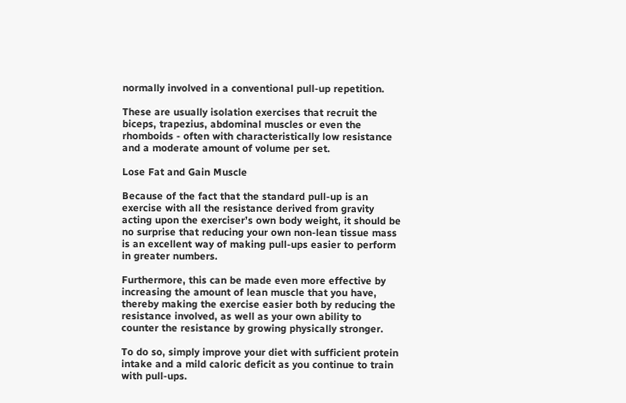normally involved in a conventional pull-up repetition.

These are usually isolation exercises that recruit the biceps, trapezius, abdominal muscles or even the rhomboids - often with characteristically low resistance and a moderate amount of volume per set.

Lose Fat and Gain Muscle

Because of the fact that the standard pull-up is an exercise with all the resistance derived from gravity acting upon the exerciser’s own body weight, it should be no surprise that reducing your own non-lean tissue mass is an excellent way of making pull-ups easier to perform in greater numbers.

Furthermore, this can be made even more effective by increasing the amount of lean muscle that you have, thereby making the exercise easier both by reducing the resistance involved, as well as your own ability to counter the resistance by growing physically stronger.

To do so, simply improve your diet with sufficient protein intake and a mild caloric deficit as you continue to train with pull-ups.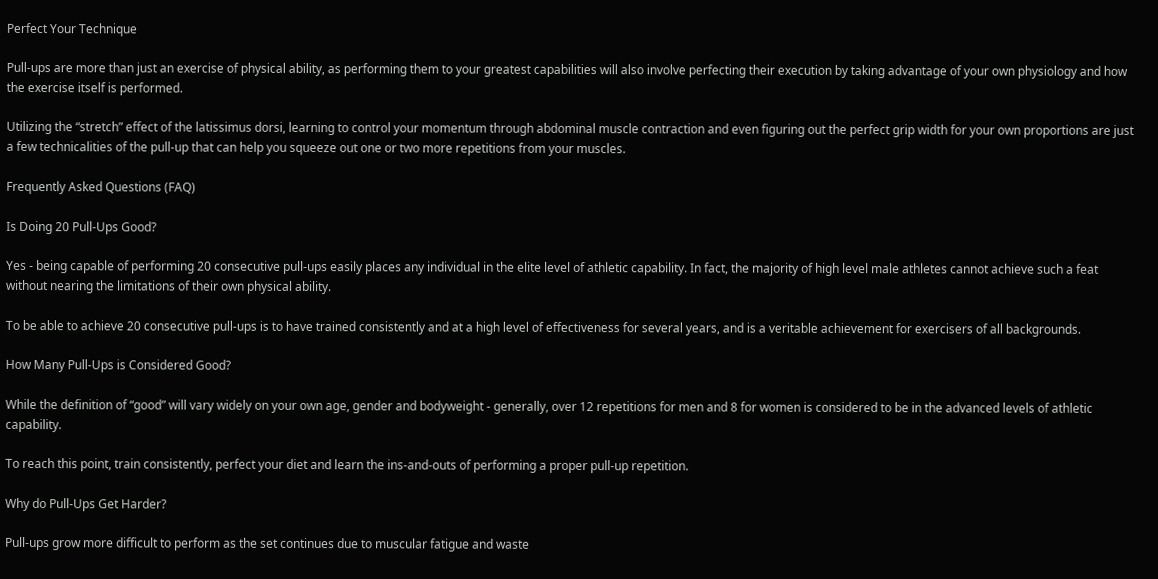Perfect Your Technique

Pull-ups are more than just an exercise of physical ability, as performing them to your greatest capabilities will also involve perfecting their execution by taking advantage of your own physiology and how the exercise itself is performed.

Utilizing the “stretch” effect of the latissimus dorsi, learning to control your momentum through abdominal muscle contraction and even figuring out the perfect grip width for your own proportions are just a few technicalities of the pull-up that can help you squeeze out one or two more repetitions from your muscles.

Frequently Asked Questions (FAQ)

Is Doing 20 Pull-Ups Good?

Yes - being capable of performing 20 consecutive pull-ups easily places any individual in the elite level of athletic capability. In fact, the majority of high level male athletes cannot achieve such a feat without nearing the limitations of their own physical ability.

To be able to achieve 20 consecutive pull-ups is to have trained consistently and at a high level of effectiveness for several years, and is a veritable achievement for exercisers of all backgrounds.

How Many Pull-Ups is Considered Good?

While the definition of “good” will vary widely on your own age, gender and bodyweight - generally, over 12 repetitions for men and 8 for women is considered to be in the advanced levels of athletic capability.

To reach this point, train consistently, perfect your diet and learn the ins-and-outs of performing a proper pull-up repetition.

Why do Pull-Ups Get Harder?

Pull-ups grow more difficult to perform as the set continues due to muscular fatigue and waste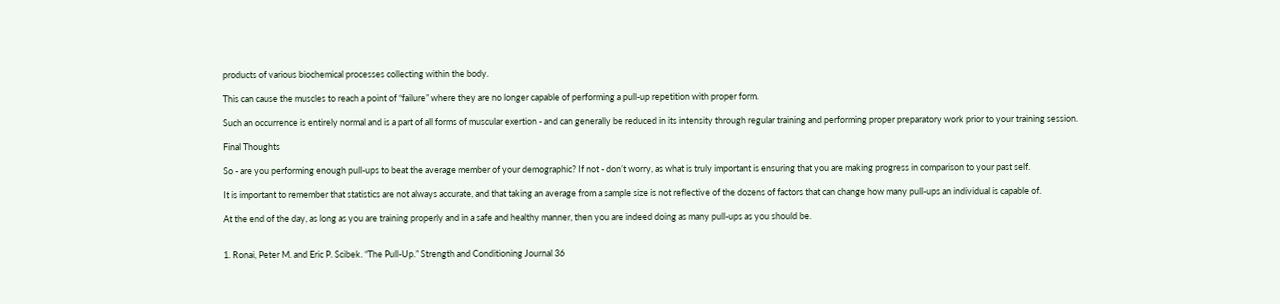products of various biochemical processes collecting within the body.

This can cause the muscles to reach a point of “failure” where they are no longer capable of performing a pull-up repetition with proper form.

Such an occurrence is entirely normal and is a part of all forms of muscular exertion - and can generally be reduced in its intensity through regular training and performing proper preparatory work prior to your training session.

Final Thoughts

So - are you performing enough pull-ups to beat the average member of your demographic? If not - don’t worry, as what is truly important is ensuring that you are making progress in comparison to your past self.

It is important to remember that statistics are not always accurate, and that taking an average from a sample size is not reflective of the dozens of factors that can change how many pull-ups an individual is capable of.

At the end of the day, as long as you are training properly and in a safe and healthy manner, then you are indeed doing as many pull-ups as you should be.


1. Ronai, Peter M. and Eric P. Scibek. “The Pull-Up.” Strength and Conditioning Journal 36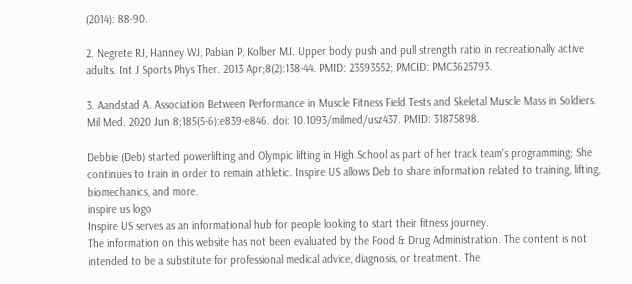(2014): 88-90.

2. Negrete RJ, Hanney WJ, Pabian P, Kolber MJ. Upper body push and pull strength ratio in recreationally active adults. Int J Sports Phys Ther. 2013 Apr;8(2):138-44. PMID: 23593552; PMCID: PMC3625793.

3. Aandstad A. Association Between Performance in Muscle Fitness Field Tests and Skeletal Muscle Mass in Soldiers. Mil Med. 2020 Jun 8;185(5-6):e839-e846. doi: 10.1093/milmed/usz437. PMID: 31875898.

Debbie (Deb) started powerlifting and Olympic lifting in High School as part of her track team's programming; She continues to train in order to remain athletic. Inspire US allows Deb to share information related to training, lifting, biomechanics, and more.
inspire us logo
Inspire US serves as an informational hub for people looking to start their fitness journey.
The information on this website has not been evaluated by the Food & Drug Administration. The content is not intended to be a substitute for professional medical advice, diagnosis, or treatment. The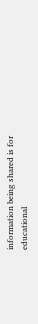information being shared is for educational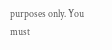purposes only. You must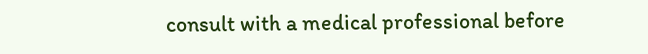consult with a medical professional before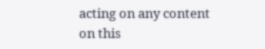acting on any content on this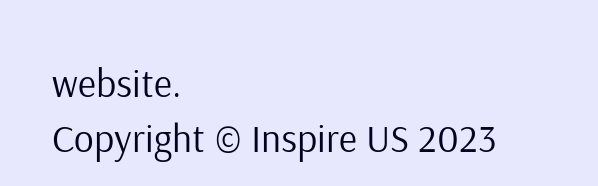website.
Copyright © Inspire US 2023